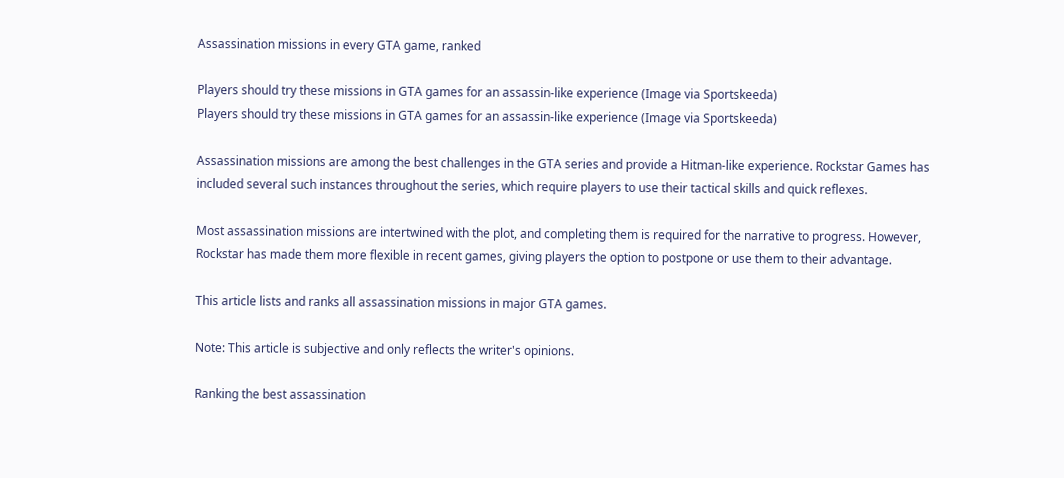Assassination missions in every GTA game, ranked

Players should try these missions in GTA games for an assassin-like experience (Image via Sportskeeda)
Players should try these missions in GTA games for an assassin-like experience (Image via Sportskeeda)

Assassination missions are among the best challenges in the GTA series and provide a Hitman-like experience. Rockstar Games has included several such instances throughout the series, which require players to use their tactical skills and quick reflexes.

Most assassination missions are intertwined with the plot, and completing them is required for the narrative to progress. However, Rockstar has made them more flexible in recent games, giving players the option to postpone or use them to their advantage.

This article lists and ranks all assassination missions in major GTA games.

Note: This article is subjective and only reflects the writer's opinions.

Ranking the best assassination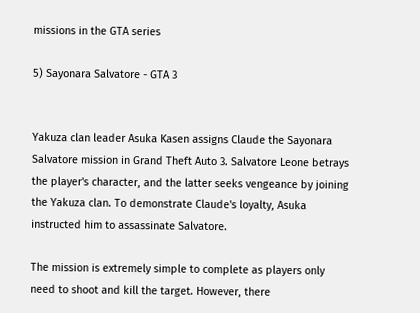missions in the GTA series

5) Sayonara Salvatore - GTA 3


Yakuza clan leader Asuka Kasen assigns Claude the Sayonara Salvatore mission in Grand Theft Auto 3. Salvatore Leone betrays the player's character, and the latter seeks vengeance by joining the Yakuza clan. To demonstrate Claude's loyalty, Asuka instructed him to assassinate Salvatore.

The mission is extremely simple to complete as players only need to shoot and kill the target. However, there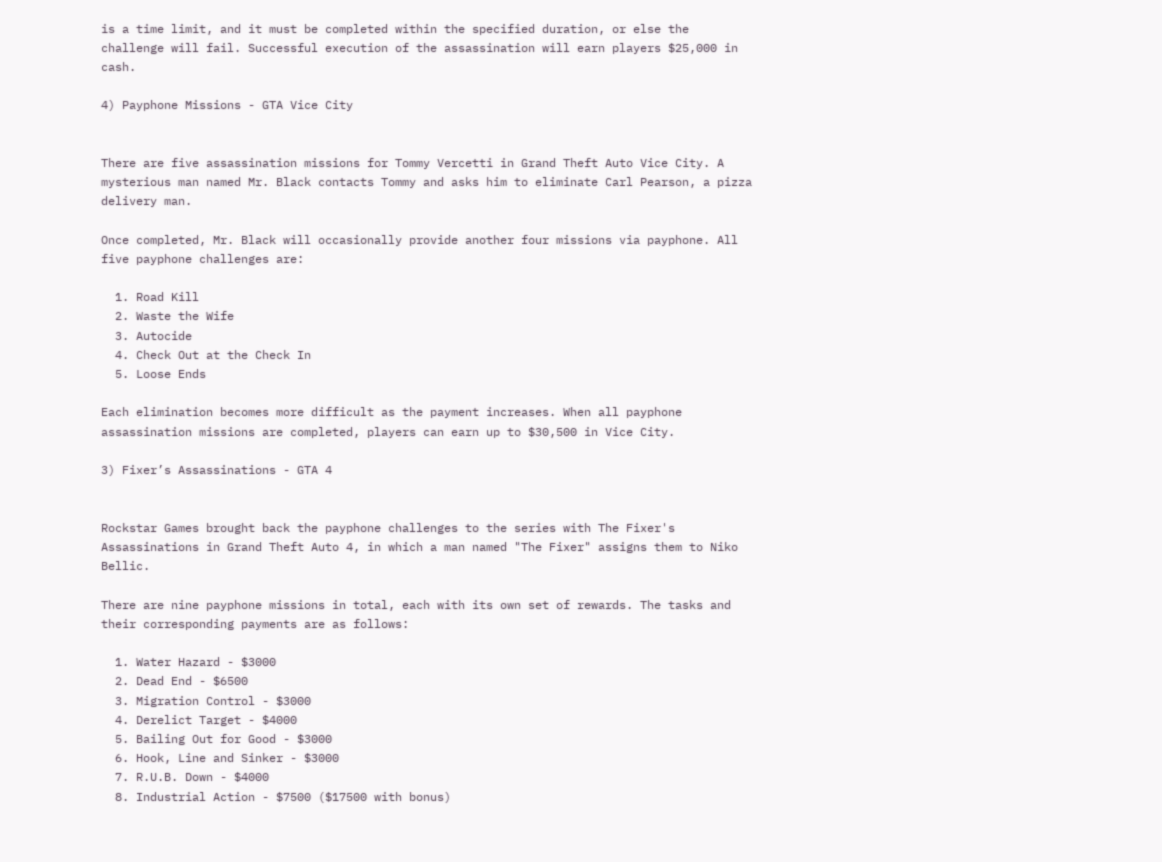is a time limit, and it must be completed within the specified duration, or else the challenge will fail. Successful execution of the assassination will earn players $25,000 in cash.

4) Payphone Missions - GTA Vice City


There are five assassination missions for Tommy Vercetti in Grand Theft Auto Vice City. A mysterious man named Mr. Black contacts Tommy and asks him to eliminate Carl Pearson, a pizza delivery man.

Once completed, Mr. Black will occasionally provide another four missions via payphone. All five payphone challenges are:

  1. Road Kill
  2. Waste the Wife
  3. Autocide
  4. Check Out at the Check In
  5. Loose Ends

Each elimination becomes more difficult as the payment increases. When all payphone assassination missions are completed, players can earn up to $30,500 in Vice City.

3) Fixer’s Assassinations - GTA 4


Rockstar Games brought back the payphone challenges to the series with The Fixer's Assassinations in Grand Theft Auto 4, in which a man named "The Fixer" assigns them to Niko Bellic.

There are nine payphone missions in total, each with its own set of rewards. The tasks and their corresponding payments are as follows:

  1. Water Hazard - $3000
  2. Dead End - $6500
  3. Migration Control - $3000
  4. Derelict Target - $4000
  5. Bailing Out for Good - $3000
  6. Hook, Line and Sinker - $3000
  7. R.U.B. Down - $4000
  8. Industrial Action - $7500 ($17500 with bonus)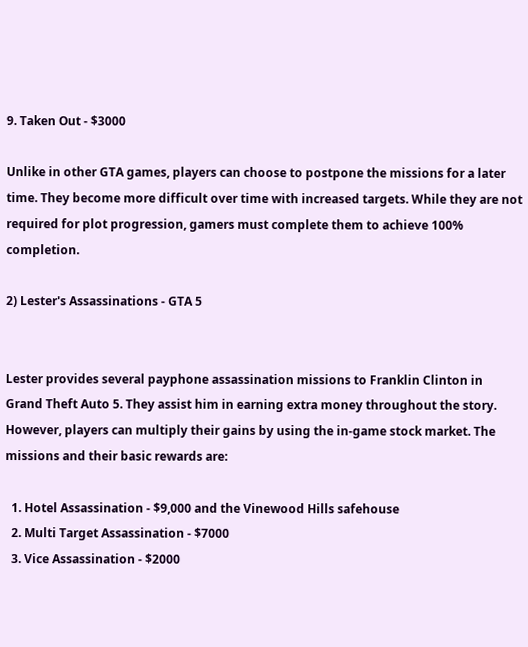9. Taken Out - $3000

Unlike in other GTA games, players can choose to postpone the missions for a later time. They become more difficult over time with increased targets. While they are not required for plot progression, gamers must complete them to achieve 100% completion.

2) Lester's Assassinations - GTA 5


Lester provides several payphone assassination missions to Franklin Clinton in Grand Theft Auto 5. They assist him in earning extra money throughout the story. However, players can multiply their gains by using the in-game stock market. The missions and their basic rewards are:

  1. Hotel Assassination - $9,000 and the Vinewood Hills safehouse
  2. Multi Target Assassination - $7000
  3. Vice Assassination - $2000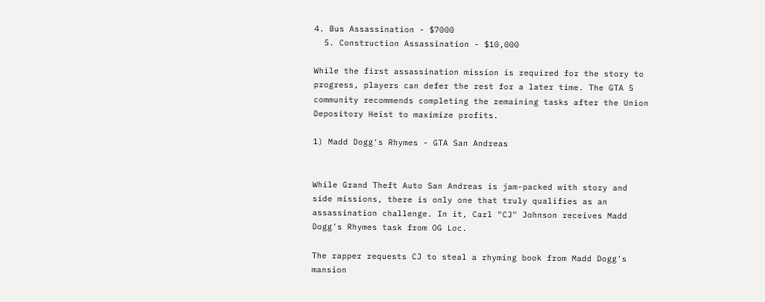4. Bus Assassination - $7000
  5. Construction Assassination - $10,000

While the first assassination mission is required for the story to progress, players can defer the rest for a later time. The GTA 5 community recommends completing the remaining tasks after the Union Depository Heist to maximize profits.

1) Madd Dogg's Rhymes - GTA San Andreas


While Grand Theft Auto San Andreas is jam-packed with story and side missions, there is only one that truly qualifies as an assassination challenge. In it, Carl "CJ" Johnson receives Madd Dogg's Rhymes task from OG Loc.

The rapper requests CJ to steal a rhyming book from Madd Dogg's mansion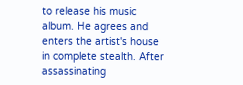to release his music album. He agrees and enters the artist's house in complete stealth. After assassinating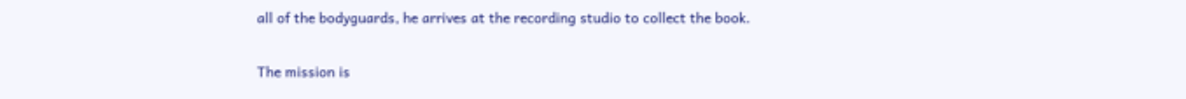all of the bodyguards, he arrives at the recording studio to collect the book.

The mission is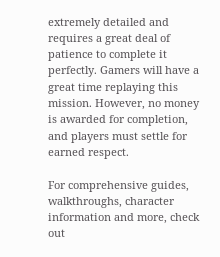extremely detailed and requires a great deal of patience to complete it perfectly. Gamers will have a great time replaying this mission. However, no money is awarded for completion, and players must settle for earned respect.

For comprehensive guides, walkthroughs, character information and more, check out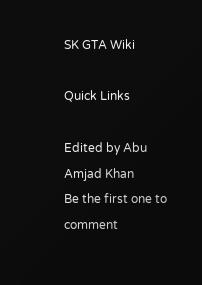SK GTA Wiki

Quick Links

Edited by Abu Amjad Khan
Be the first one to comment